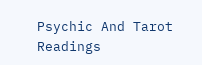Psychic And Tarot Readings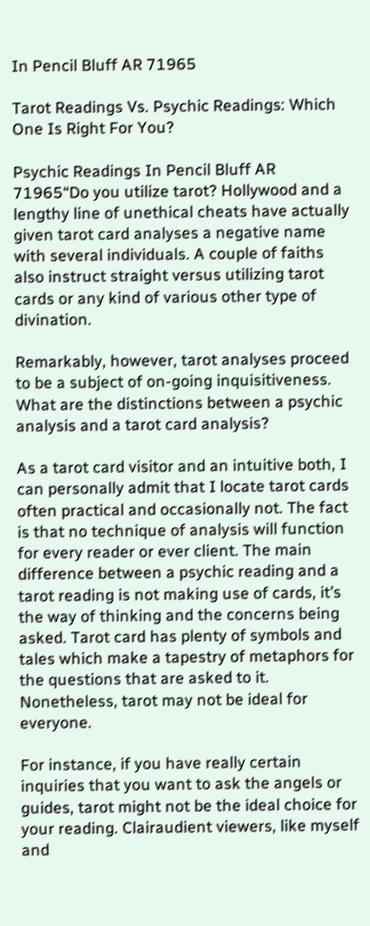In Pencil Bluff AR 71965

Tarot Readings Vs. Psychic Readings: Which One Is Right For You?

Psychic Readings In Pencil Bluff AR 71965“Do you utilize tarot? Hollywood and a lengthy line of unethical cheats have actually given tarot card analyses a negative name with several individuals. A couple of faiths also instruct straight versus utilizing tarot cards or any kind of various other type of divination.

Remarkably, however, tarot analyses proceed to be a subject of on-going inquisitiveness. What are the distinctions between a psychic analysis and a tarot card analysis?

As a tarot card visitor and an intuitive both, I can personally admit that I locate tarot cards often practical and occasionally not. The fact is that no technique of analysis will function for every reader or ever client. The main difference between a psychic reading and a tarot reading is not making use of cards, it’s the way of thinking and the concerns being asked. Tarot card has plenty of symbols and tales which make a tapestry of metaphors for the questions that are asked to it. Nonetheless, tarot may not be ideal for everyone.

For instance, if you have really certain inquiries that you want to ask the angels or guides, tarot might not be the ideal choice for your reading. Clairaudient viewers, like myself and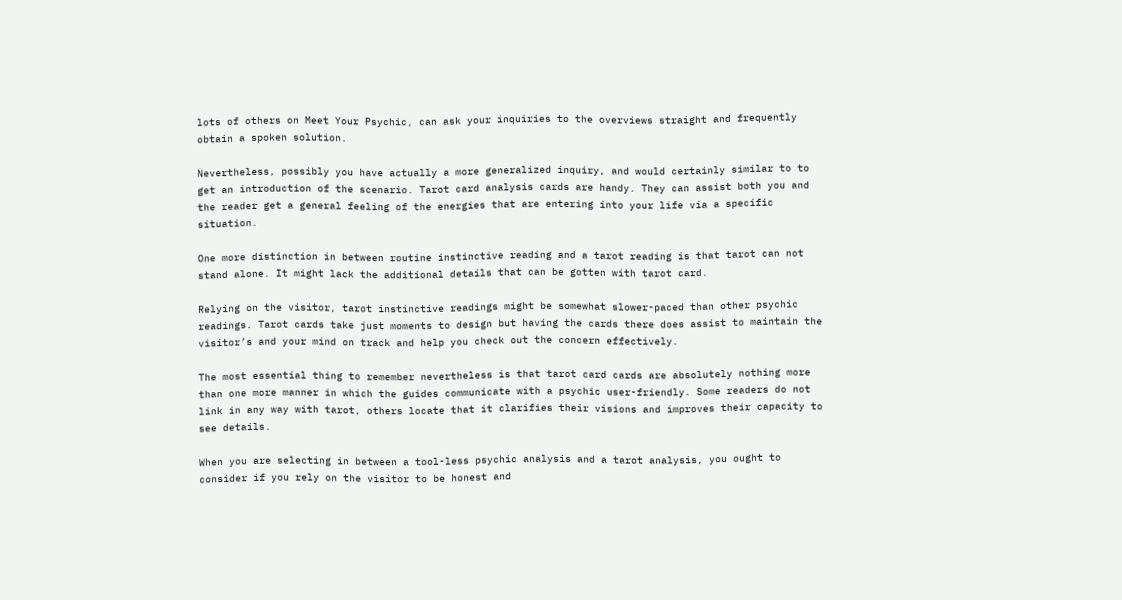lots of others on Meet Your Psychic, can ask your inquiries to the overviews straight and frequently obtain a spoken solution.

Nevertheless, possibly you have actually a more generalized inquiry, and would certainly similar to to get an introduction of the scenario. Tarot card analysis cards are handy. They can assist both you and the reader get a general feeling of the energies that are entering into your life via a specific situation.

One more distinction in between routine instinctive reading and a tarot reading is that tarot can not stand alone. It might lack the additional details that can be gotten with tarot card.

Relying on the visitor, tarot instinctive readings might be somewhat slower-paced than other psychic readings. Tarot cards take just moments to design but having the cards there does assist to maintain the visitor’s and your mind on track and help you check out the concern effectively.

The most essential thing to remember nevertheless is that tarot card cards are absolutely nothing more than one more manner in which the guides communicate with a psychic user-friendly. Some readers do not link in any way with tarot, others locate that it clarifies their visions and improves their capacity to see details.

When you are selecting in between a tool-less psychic analysis and a tarot analysis, you ought to consider if you rely on the visitor to be honest and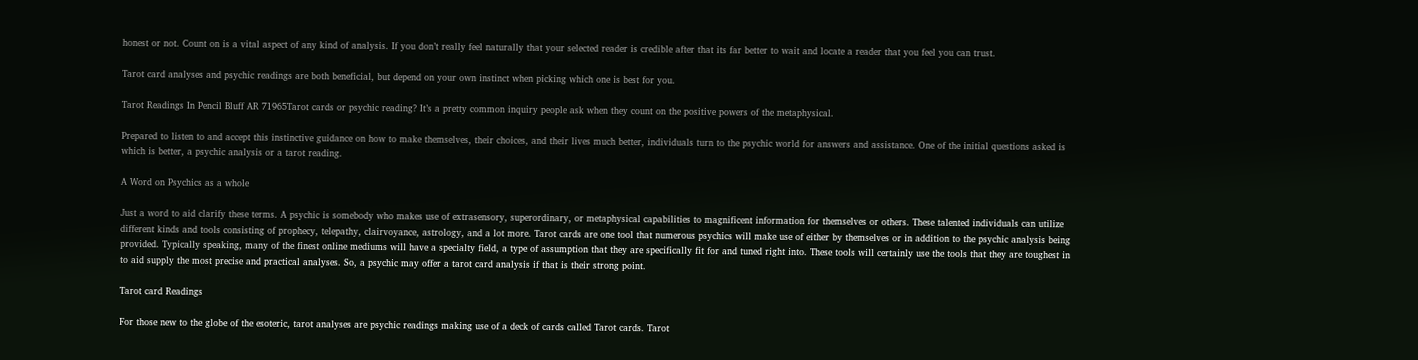honest or not. Count on is a vital aspect of any kind of analysis. If you don’t really feel naturally that your selected reader is credible after that its far better to wait and locate a reader that you feel you can trust.

Tarot card analyses and psychic readings are both beneficial, but depend on your own instinct when picking which one is best for you.

Tarot Readings In Pencil Bluff AR 71965Tarot cards or psychic reading? It’s a pretty common inquiry people ask when they count on the positive powers of the metaphysical.

Prepared to listen to and accept this instinctive guidance on how to make themselves, their choices, and their lives much better, individuals turn to the psychic world for answers and assistance. One of the initial questions asked is which is better, a psychic analysis or a tarot reading.

A Word on Psychics as a whole

Just a word to aid clarify these terms. A psychic is somebody who makes use of extrasensory, superordinary, or metaphysical capabilities to magnificent information for themselves or others. These talented individuals can utilize different kinds and tools consisting of prophecy, telepathy, clairvoyance, astrology, and a lot more. Tarot cards are one tool that numerous psychics will make use of either by themselves or in addition to the psychic analysis being provided. Typically speaking, many of the finest online mediums will have a specialty field, a type of assumption that they are specifically fit for and tuned right into. These tools will certainly use the tools that they are toughest in to aid supply the most precise and practical analyses. So, a psychic may offer a tarot card analysis if that is their strong point.

Tarot card Readings

For those new to the globe of the esoteric, tarot analyses are psychic readings making use of a deck of cards called Tarot cards. Tarot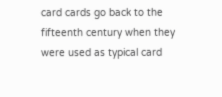card cards go back to the fifteenth century when they were used as typical card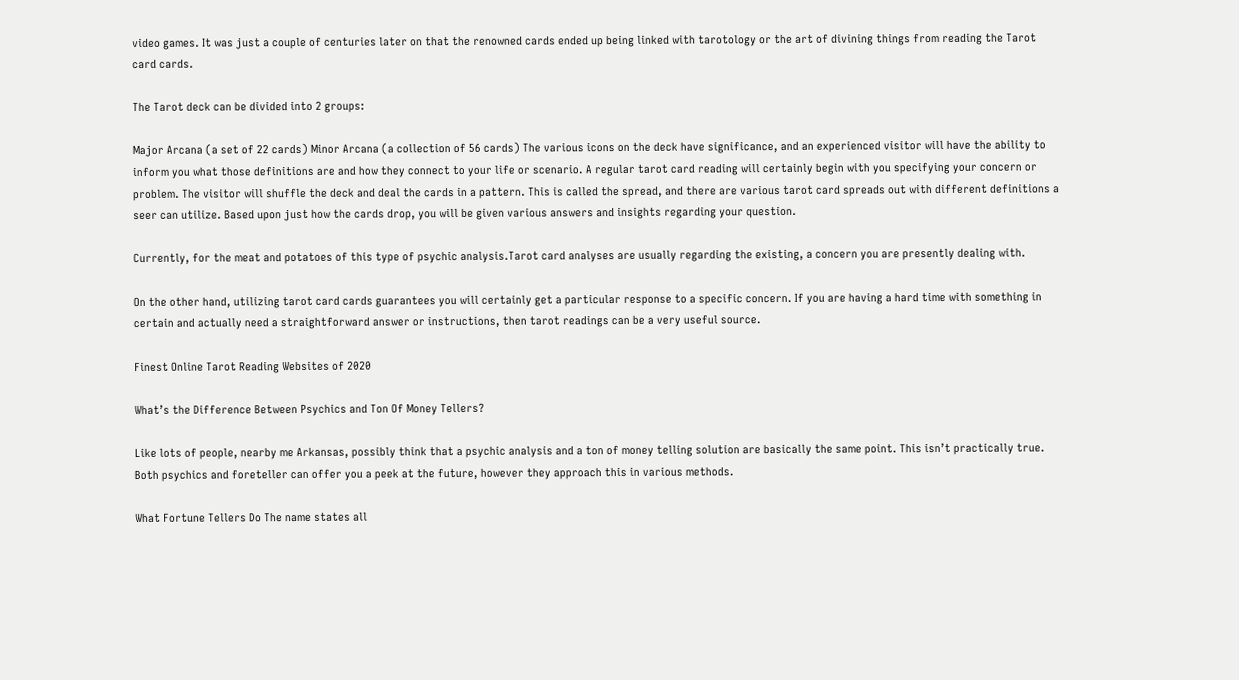video games. It was just a couple of centuries later on that the renowned cards ended up being linked with tarotology or the art of divining things from reading the Tarot card cards.

The Tarot deck can be divided into 2 groups:

Major Arcana (a set of 22 cards) Minor Arcana (a collection of 56 cards) The various icons on the deck have significance, and an experienced visitor will have the ability to inform you what those definitions are and how they connect to your life or scenario. A regular tarot card reading will certainly begin with you specifying your concern or problem. The visitor will shuffle the deck and deal the cards in a pattern. This is called the spread, and there are various tarot card spreads out with different definitions a seer can utilize. Based upon just how the cards drop, you will be given various answers and insights regarding your question.

Currently, for the meat and potatoes of this type of psychic analysis.Tarot card analyses are usually regarding the existing, a concern you are presently dealing with.

On the other hand, utilizing tarot card cards guarantees you will certainly get a particular response to a specific concern. If you are having a hard time with something in certain and actually need a straightforward answer or instructions, then tarot readings can be a very useful source.

Finest Online Tarot Reading Websites of 2020

What’s the Difference Between Psychics and Ton Of Money Tellers?

Like lots of people, nearby me Arkansas, possibly think that a psychic analysis and a ton of money telling solution are basically the same point. This isn’t practically true. Both psychics and foreteller can offer you a peek at the future, however they approach this in various methods.

What Fortune Tellers Do The name states all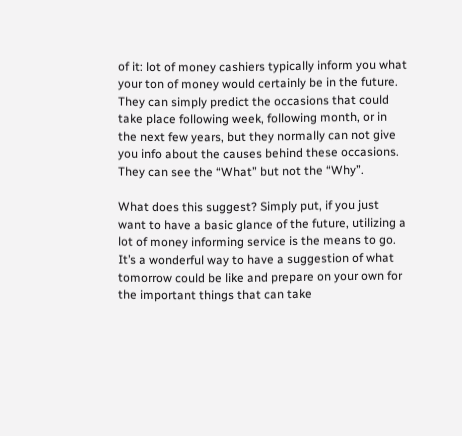of it: lot of money cashiers typically inform you what your ton of money would certainly be in the future. They can simply predict the occasions that could take place following week, following month, or in the next few years, but they normally can not give you info about the causes behind these occasions. They can see the “What” but not the “Why”.

What does this suggest? Simply put, if you just want to have a basic glance of the future, utilizing a lot of money informing service is the means to go. It’s a wonderful way to have a suggestion of what tomorrow could be like and prepare on your own for the important things that can take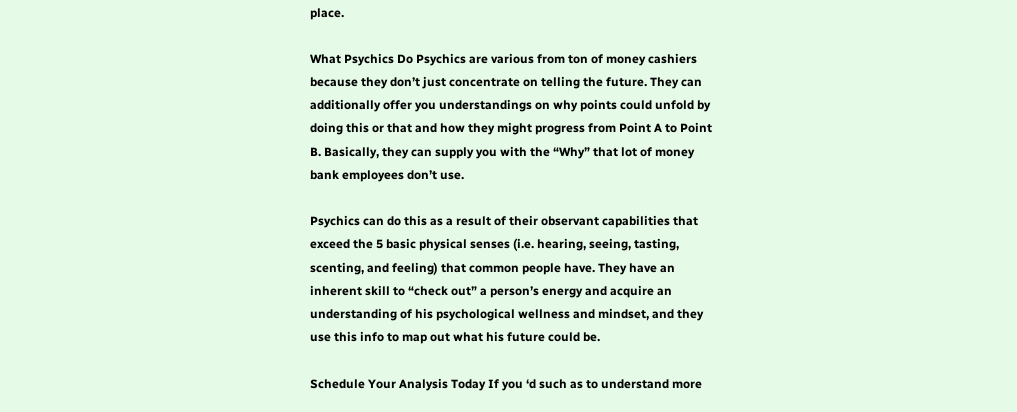place.

What Psychics Do Psychics are various from ton of money cashiers because they don’t just concentrate on telling the future. They can additionally offer you understandings on why points could unfold by doing this or that and how they might progress from Point A to Point B. Basically, they can supply you with the “Why” that lot of money bank employees don’t use.

Psychics can do this as a result of their observant capabilities that exceed the 5 basic physical senses (i.e. hearing, seeing, tasting, scenting, and feeling) that common people have. They have an inherent skill to “check out” a person’s energy and acquire an understanding of his psychological wellness and mindset, and they use this info to map out what his future could be.

Schedule Your Analysis Today If you ‘d such as to understand more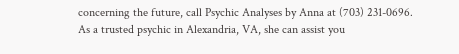concerning the future, call Psychic Analyses by Anna at (703) 231-0696. As a trusted psychic in Alexandria, VA, she can assist you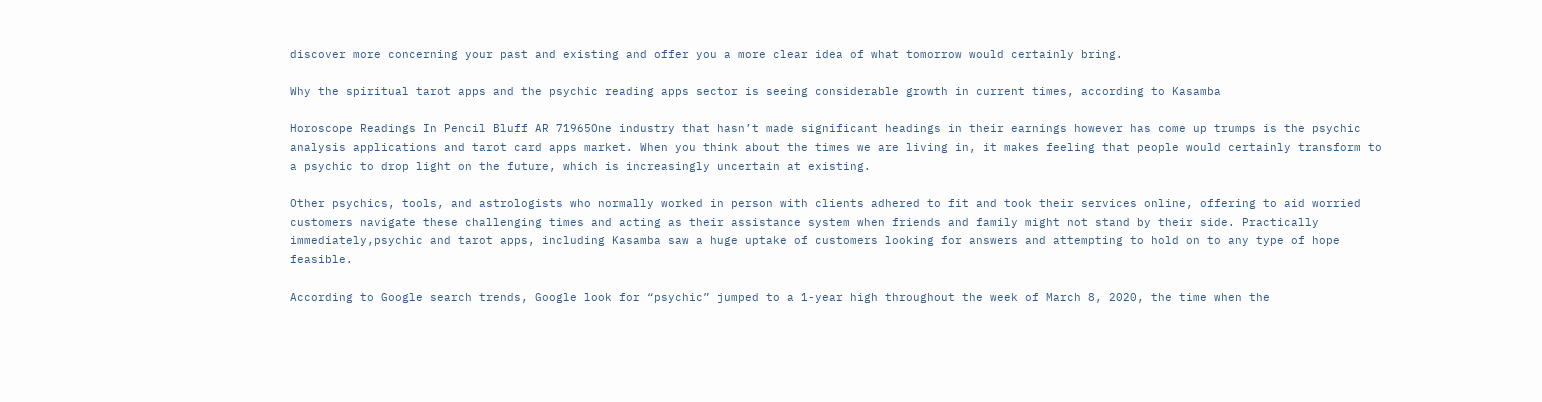discover more concerning your past and existing and offer you a more clear idea of what tomorrow would certainly bring.

Why the spiritual tarot apps and the psychic reading apps sector is seeing considerable growth in current times, according to Kasamba

Horoscope Readings In Pencil Bluff AR 71965One industry that hasn’t made significant headings in their earnings however has come up trumps is the psychic analysis applications and tarot card apps market. When you think about the times we are living in, it makes feeling that people would certainly transform to a psychic to drop light on the future, which is increasingly uncertain at existing.

Other psychics, tools, and astrologists who normally worked in person with clients adhered to fit and took their services online, offering to aid worried customers navigate these challenging times and acting as their assistance system when friends and family might not stand by their side. Practically immediately,psychic and tarot apps, including Kasamba saw a huge uptake of customers looking for answers and attempting to hold on to any type of hope feasible.

According to Google search trends, Google look for “psychic” jumped to a 1-year high throughout the week of March 8, 2020, the time when the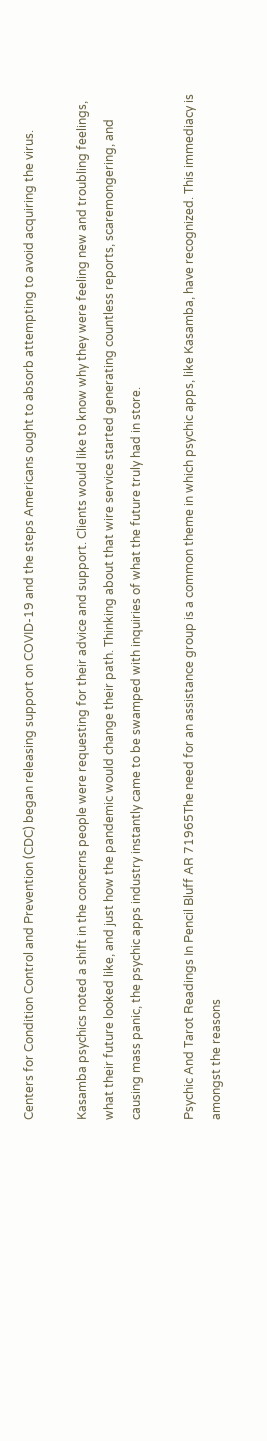Centers for Condition Control and Prevention (CDC) began releasing support on COVID-19 and the steps Americans ought to absorb attempting to avoid acquiring the virus.

Kasamba psychics noted a shift in the concerns people were requesting for their advice and support. Clients would like to know why they were feeling new and troubling feelings, what their future looked like, and just how the pandemic would change their path. Thinking about that wire service started generating countless reports, scaremongering, and causing mass panic, the psychic apps industry instantly came to be swamped with inquiries of what the future truly had in store.

Psychic And Tarot Readings In Pencil Bluff AR 71965The need for an assistance group is a common theme in which psychic apps, like Kasamba, have recognized. This immediacy is amongst the reasons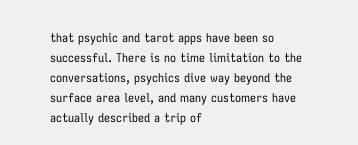that psychic and tarot apps have been so successful. There is no time limitation to the conversations, psychics dive way beyond the surface area level, and many customers have actually described a trip of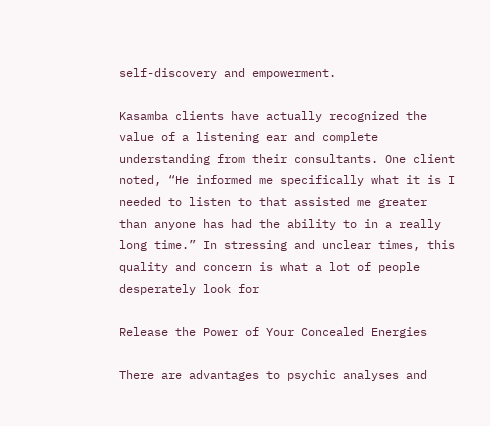self-discovery and empowerment.

Kasamba clients have actually recognized the value of a listening ear and complete understanding from their consultants. One client noted, “He informed me specifically what it is I needed to listen to that assisted me greater than anyone has had the ability to in a really long time.” In stressing and unclear times, this quality and concern is what a lot of people desperately look for

Release the Power of Your Concealed Energies

There are advantages to psychic analyses and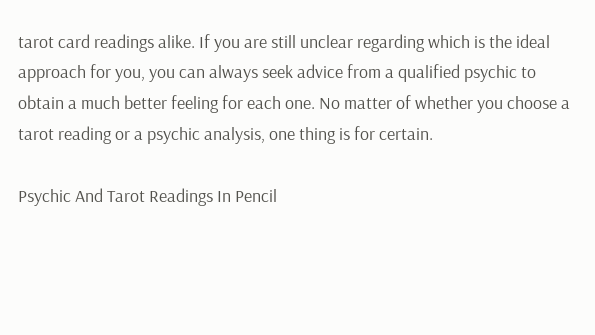tarot card readings alike. If you are still unclear regarding which is the ideal approach for you, you can always seek advice from a qualified psychic to obtain a much better feeling for each one. No matter of whether you choose a tarot reading or a psychic analysis, one thing is for certain.

Psychic And Tarot Readings In Pencil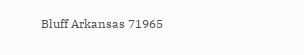Bluff Arkansas 71965